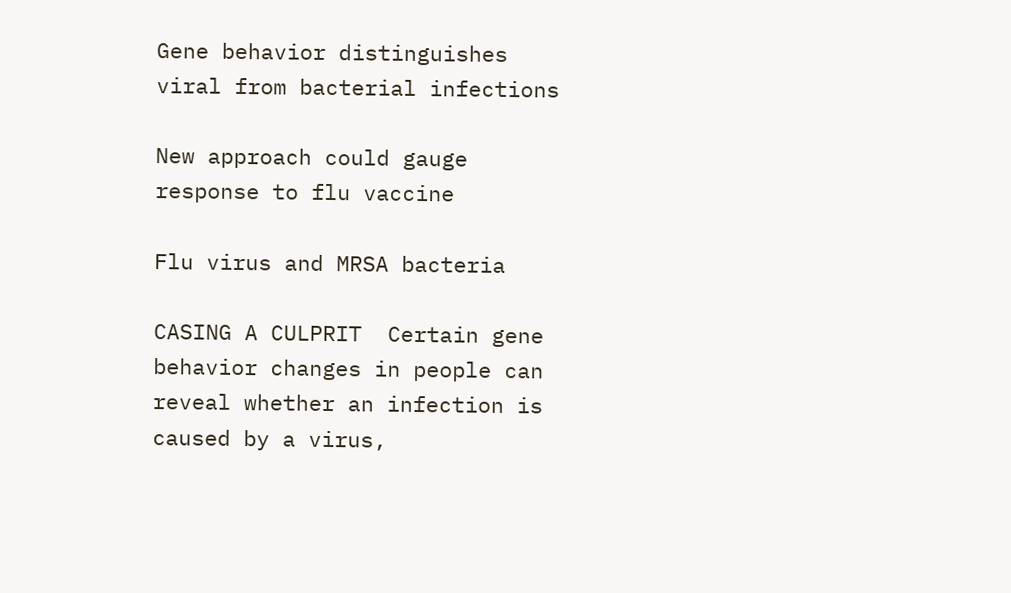Gene behavior distinguishes viral from bacterial infections

New approach could gauge response to flu vaccine

Flu virus and MRSA bacteria

CASING A CULPRIT  Certain gene behavior changes in people can reveal whether an infection is caused by a virus,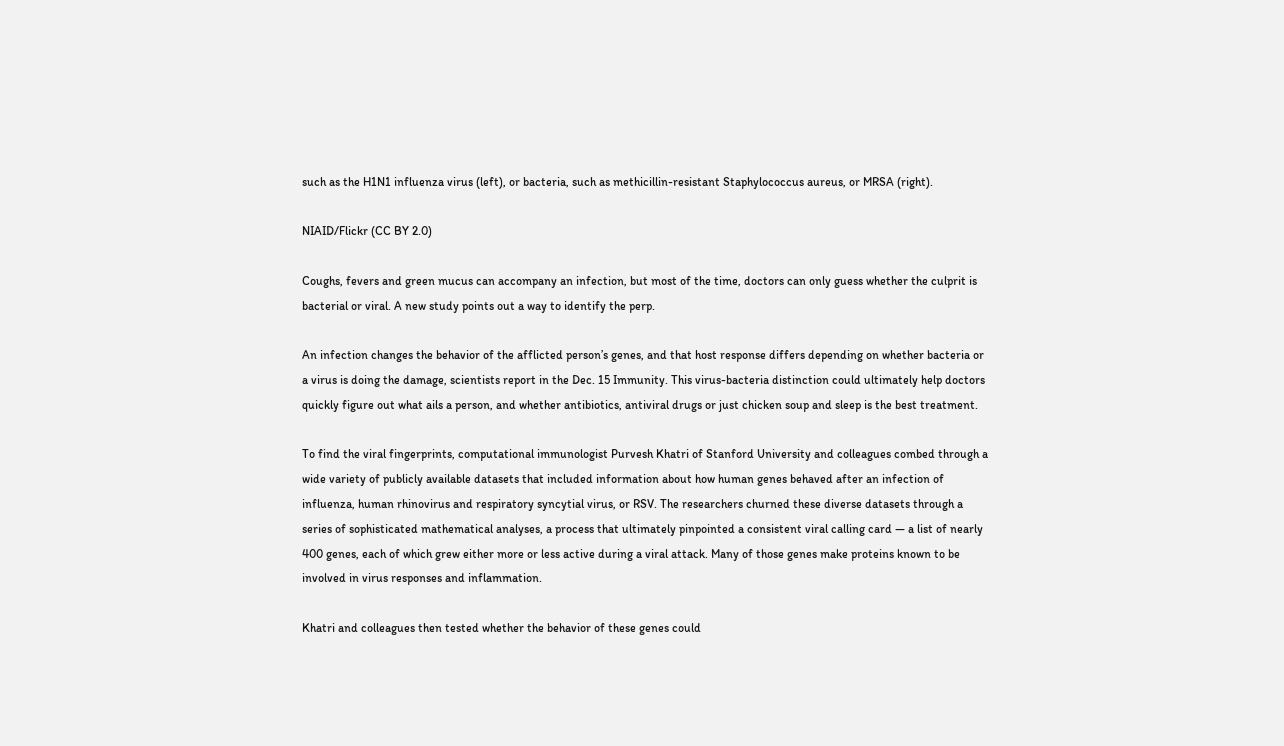such as the H1N1 influenza virus (left), or bacteria, such as methicillin-resistant Staphylococcus aureus, or MRSA (right).

NIAID/Flickr (CC BY 2.0)

Coughs, fevers and green mucus can accompany an infection, but most of the time, doctors can only guess whether the culprit is bacterial or viral. A new study points out a way to identify the perp.

An infection changes the behavior of the afflicted person’s genes, and that host response differs depending on whether bacteria or a virus is doing the damage, scientists report in the Dec. 15 Immunity. This virus-bacteria distinction could ultimately help doctors quickly figure out what ails a person, and whether antibiotics, antiviral drugs or just chicken soup and sleep is the best treatment.

To find the viral fingerprints, computational immunologist Purvesh Khatri of Stanford University and colleagues combed through a wide variety of publicly available datasets that included information about how human genes behaved after an infection of influenza, human rhinovirus and respiratory syncytial virus, or RSV. The researchers churned these diverse datasets through a series of sophisticated mathematical analyses, a process that ultimately pinpointed a consistent viral calling card — a list of nearly 400 genes, each of which grew either more or less active during a viral attack. Many of those genes make proteins known to be involved in virus responses and inflammation.

Khatri and colleagues then tested whether the behavior of these genes could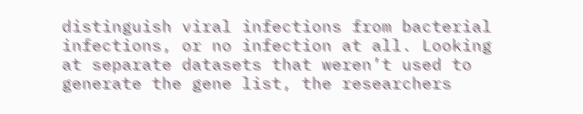distinguish viral infections from bacterial infections, or no infection at all. Looking at separate datasets that weren’t used to generate the gene list, the researchers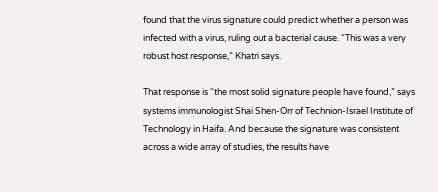found that the virus signature could predict whether a person was infected with a virus, ruling out a bacterial cause. “This was a very robust host response,” Khatri says.

That response is “the most solid signature people have found,” says systems immunologist Shai Shen-Orr of Technion-Israel Institute of Technology in Haifa. And because the signature was consistent across a wide array of studies, the results have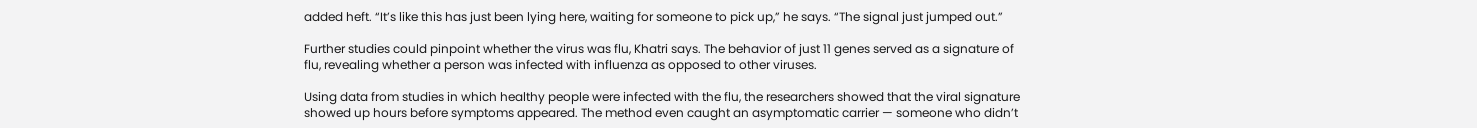added heft. “It’s like this has just been lying here, waiting for someone to pick up,” he says. “The signal just jumped out.”

Further studies could pinpoint whether the virus was flu, Khatri says. The behavior of just 11 genes served as a signature of flu, revealing whether a person was infected with influenza as opposed to other viruses.

Using data from studies in which healthy people were infected with the flu, the researchers showed that the viral signature showed up hours before symptoms appeared. The method even caught an asymptomatic carrier — someone who didn’t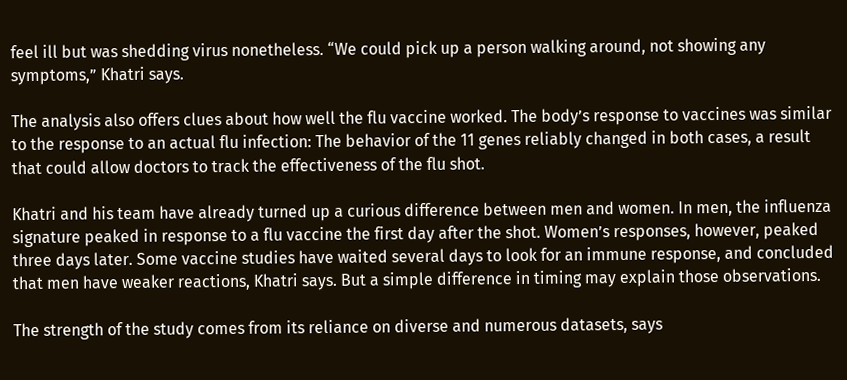feel ill but was shedding virus nonetheless. “We could pick up a person walking around, not showing any symptoms,” Khatri says.

The analysis also offers clues about how well the flu vaccine worked. The body’s response to vaccines was similar to the response to an actual flu infection: The behavior of the 11 genes reliably changed in both cases, a result that could allow doctors to track the effectiveness of the flu shot.

Khatri and his team have already turned up a curious difference between men and women. In men, the influenza signature peaked in response to a flu vaccine the first day after the shot. Women’s responses, however, peaked three days later. Some vaccine studies have waited several days to look for an immune response, and concluded that men have weaker reactions, Khatri says. But a simple difference in timing may explain those observations.

The strength of the study comes from its reliance on diverse and numerous datasets, says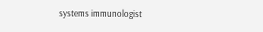systems immunologist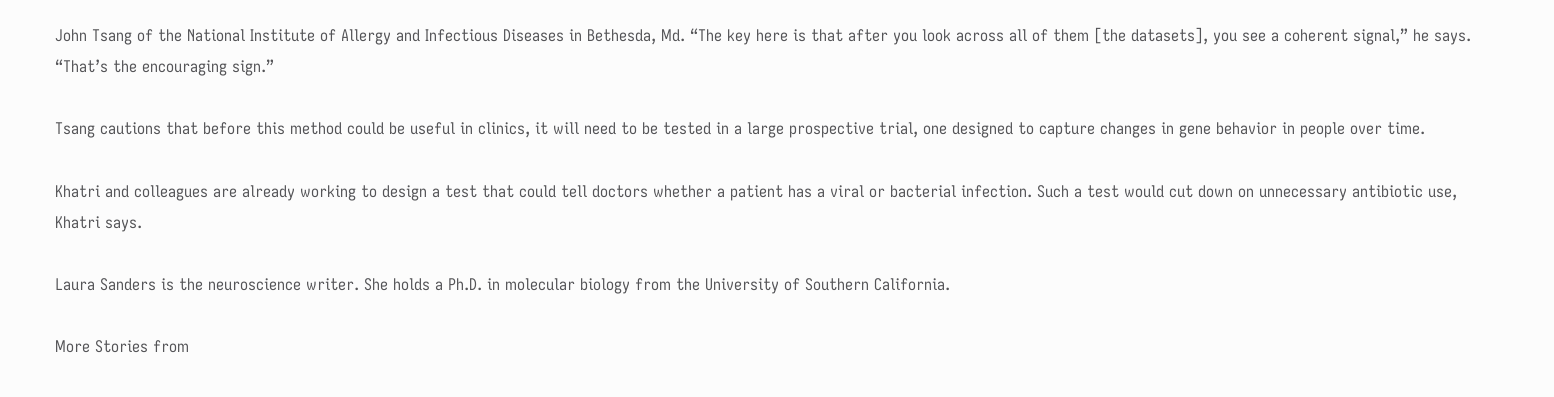John Tsang of the National Institute of Allergy and Infectious Diseases in Bethesda, Md. “The key here is that after you look across all of them [the datasets], you see a coherent signal,” he says. “That’s the encouraging sign.”

Tsang cautions that before this method could be useful in clinics, it will need to be tested in a large prospective trial, one designed to capture changes in gene behavior in people over time.

Khatri and colleagues are already working to design a test that could tell doctors whether a patient has a viral or bacterial infection. Such a test would cut down on unnecessary antibiotic use, Khatri says.

Laura Sanders is the neuroscience writer. She holds a Ph.D. in molecular biology from the University of Southern California.

More Stories from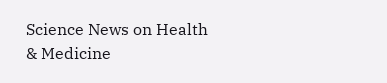Science News on Health & Medicine